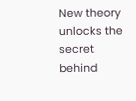New theory unlocks the secret behind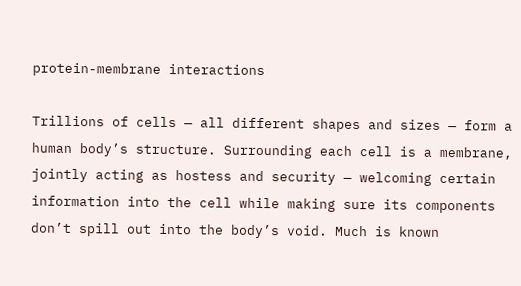protein-membrane interactions

Trillions of cells — all different shapes and sizes — form a human body’s structure. Surrounding each cell is a membrane, jointly acting as hostess and security — welcoming certain information into the cell while making sure its components don’t spill out into the body’s void. Much is known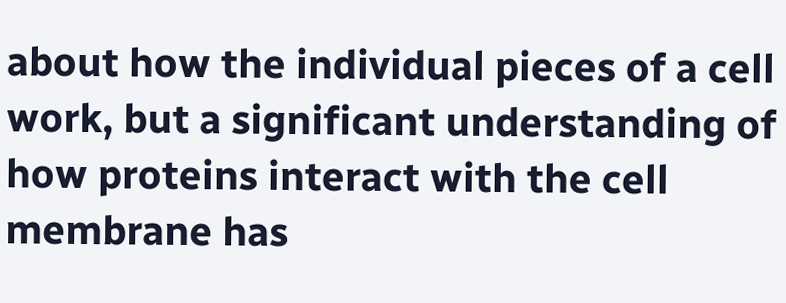about how the individual pieces of a cell work, but a significant understanding of how proteins interact with the cell membrane has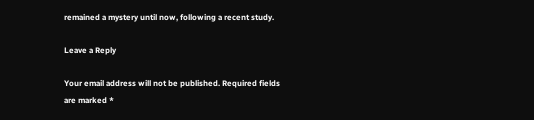remained a mystery until now, following a recent study.

Leave a Reply

Your email address will not be published. Required fields are marked *